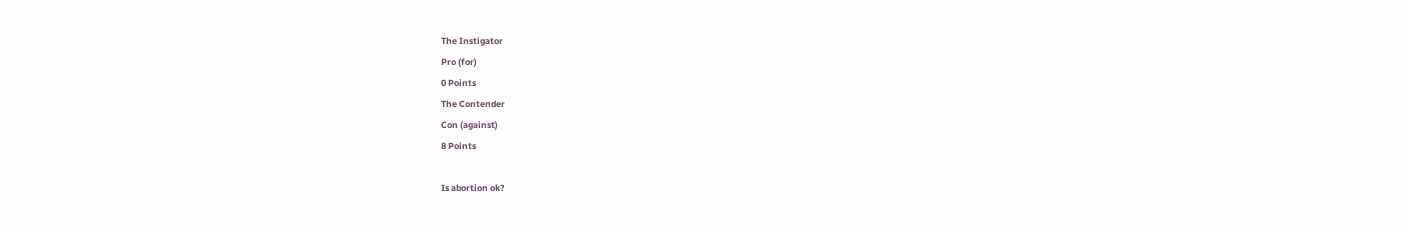The Instigator
Pro (for)
0 Points
The Contender
Con (against)
8 Points

Is abortion ok?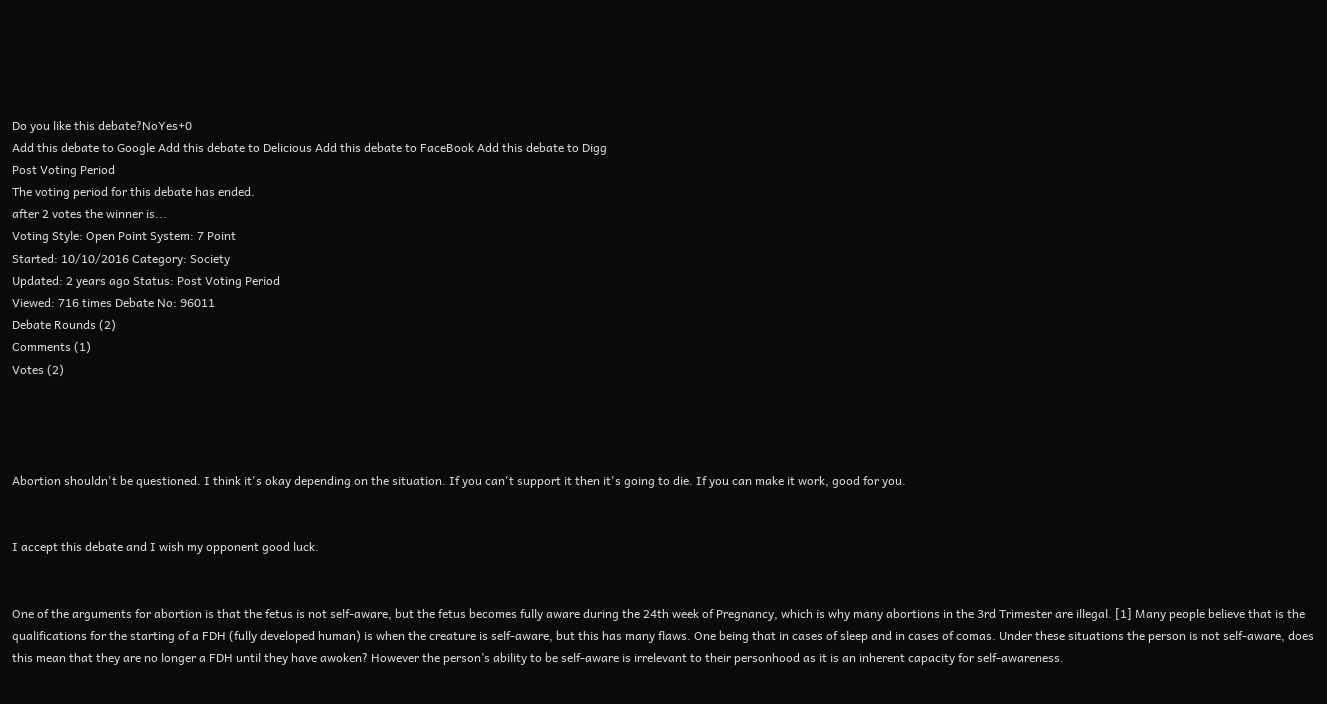Do you like this debate?NoYes+0
Add this debate to Google Add this debate to Delicious Add this debate to FaceBook Add this debate to Digg
Post Voting Period
The voting period for this debate has ended.
after 2 votes the winner is...
Voting Style: Open Point System: 7 Point
Started: 10/10/2016 Category: Society
Updated: 2 years ago Status: Post Voting Period
Viewed: 716 times Debate No: 96011
Debate Rounds (2)
Comments (1)
Votes (2)




Abortion shouldn't be questioned. I think it's okay depending on the situation. If you can't support it then it's going to die. If you can make it work, good for you.


I accept this debate and I wish my opponent good luck.


One of the arguments for abortion is that the fetus is not self-aware, but the fetus becomes fully aware during the 24th week of Pregnancy, which is why many abortions in the 3rd Trimester are illegal. [1] Many people believe that is the qualifications for the starting of a FDH (fully developed human) is when the creature is self-aware, but this has many flaws. One being that in cases of sleep and in cases of comas. Under these situations the person is not self-aware, does this mean that they are no longer a FDH until they have awoken? However the person’s ability to be self-aware is irrelevant to their personhood as it is an inherent capacity for self-awareness.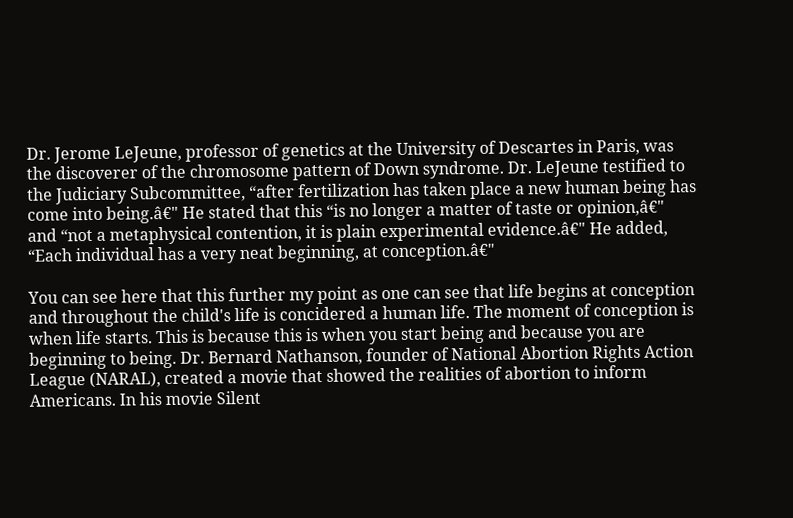Dr. Jerome LeJeune, professor of genetics at the University of Descartes in Paris, was the discoverer of the chromosome pattern of Down syndrome. Dr. LeJeune testified to the Judiciary Subcommittee, “after fertilization has taken place a new human being has come into being.â€" He stated that this “is no longer a matter of taste or opinion,â€" and “not a metaphysical contention, it is plain experimental evidence.â€" He added, “Each individual has a very neat beginning, at conception.â€"

You can see here that this further my point as one can see that life begins at conception and throughout the child's life is concidered a human life. The moment of conception is when life starts. This is because this is when you start being and because you are beginning to being. Dr. Bernard Nathanson, founder of National Abortion Rights Action League (NARAL), created a movie that showed the realities of abortion to inform Americans. In his movie Silent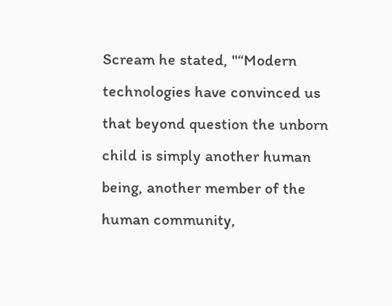Scream he stated, "“Modern technologies have convinced us that beyond question the unborn child is simply another human being, another member of the human community,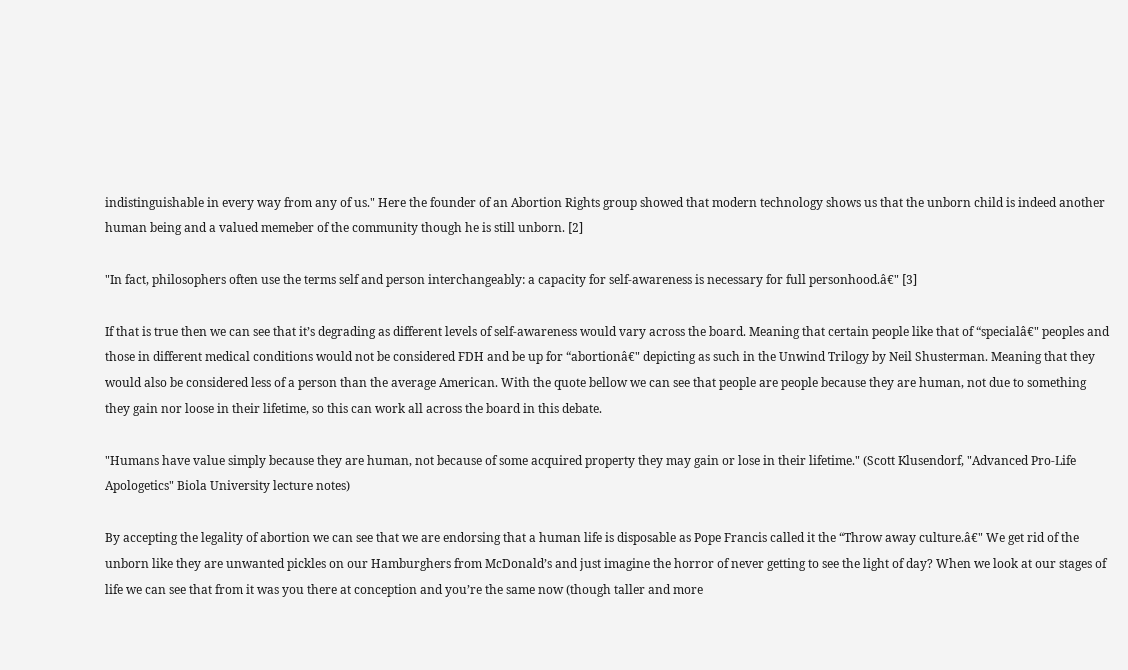indistinguishable in every way from any of us." Here the founder of an Abortion Rights group showed that modern technology shows us that the unborn child is indeed another human being and a valued memeber of the community though he is still unborn. [2]

"In fact, philosophers often use the terms self and person interchangeably: a capacity for self-awareness is necessary for full personhood.â€" [3]

If that is true then we can see that it’s degrading as different levels of self-awareness would vary across the board. Meaning that certain people like that of “specialâ€" peoples and those in different medical conditions would not be considered FDH and be up for “abortionâ€" depicting as such in the Unwind Trilogy by Neil Shusterman. Meaning that they would also be considered less of a person than the average American. With the quote bellow we can see that people are people because they are human, not due to something they gain nor loose in their lifetime, so this can work all across the board in this debate.

"Humans have value simply because they are human, not because of some acquired property they may gain or lose in their lifetime." (Scott Klusendorf, "Advanced Pro-Life Apologetics" Biola University lecture notes)

By accepting the legality of abortion we can see that we are endorsing that a human life is disposable as Pope Francis called it the “Throw away culture.â€" We get rid of the unborn like they are unwanted pickles on our Hamburghers from McDonald’s and just imagine the horror of never getting to see the light of day? When we look at our stages of life we can see that from it was you there at conception and you’re the same now (though taller and more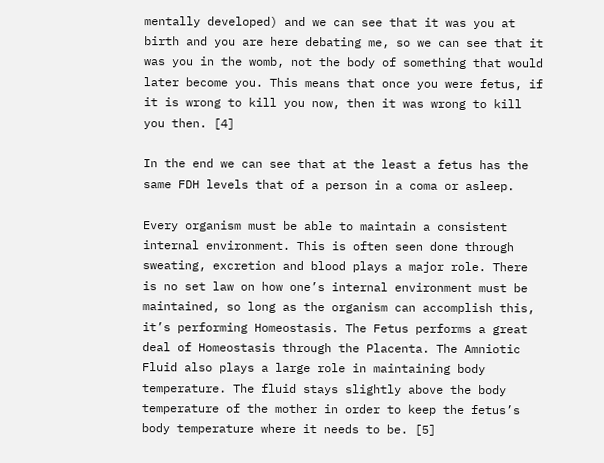mentally developed) and we can see that it was you at birth and you are here debating me, so we can see that it was you in the womb, not the body of something that would later become you. This means that once you were fetus, if it is wrong to kill you now, then it was wrong to kill you then. [4]

In the end we can see that at the least a fetus has the same FDH levels that of a person in a coma or asleep.

Every organism must be able to maintain a consistent internal environment. This is often seen done through sweating, excretion and blood plays a major role. There is no set law on how one’s internal environment must be maintained, so long as the organism can accomplish this, it’s performing Homeostasis. The Fetus performs a great deal of Homeostasis through the Placenta. The Amniotic Fluid also plays a large role in maintaining body temperature. The fluid stays slightly above the body temperature of the mother in order to keep the fetus’s body temperature where it needs to be. [5]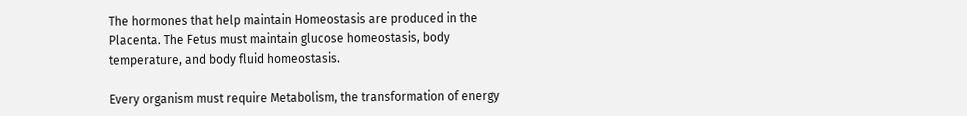The hormones that help maintain Homeostasis are produced in the Placenta. The Fetus must maintain glucose homeostasis, body temperature, and body fluid homeostasis.

Every organism must require Metabolism, the transformation of energy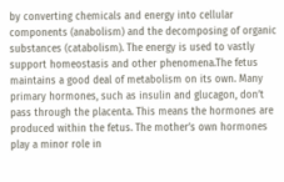by converting chemicals and energy into cellular components (anabolism) and the decomposing of organic substances (catabolism). The energy is used to vastly support homeostasis and other phenomena.The fetus maintains a good deal of metabolism on its own. Many primary hormones, such as insulin and glucagon, don’t pass through the placenta. This means the hormones are produced within the fetus. The mother’s own hormones play a minor role in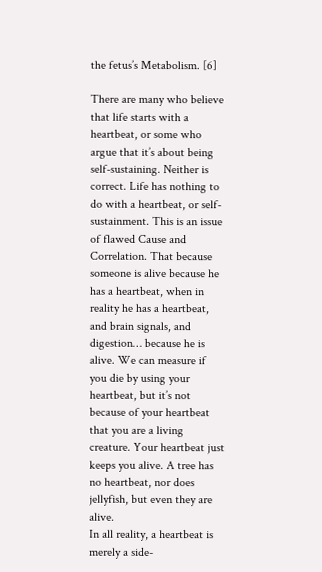the fetus’s Metabolism. [6]

There are many who believe that life starts with a heartbeat, or some who argue that it’s about being self-sustaining. Neither is correct. Life has nothing to do with a heartbeat, or self-sustainment. This is an issue of flawed Cause and Correlation. That because someone is alive because he has a heartbeat, when in reality he has a heartbeat, and brain signals, and digestion… because he is alive. We can measure if you die by using your heartbeat, but it’s not because of your heartbeat that you are a living creature. Your heartbeat just keeps you alive. A tree has no heartbeat, nor does jellyfish, but even they are alive.
In all reality, a heartbeat is merely a side-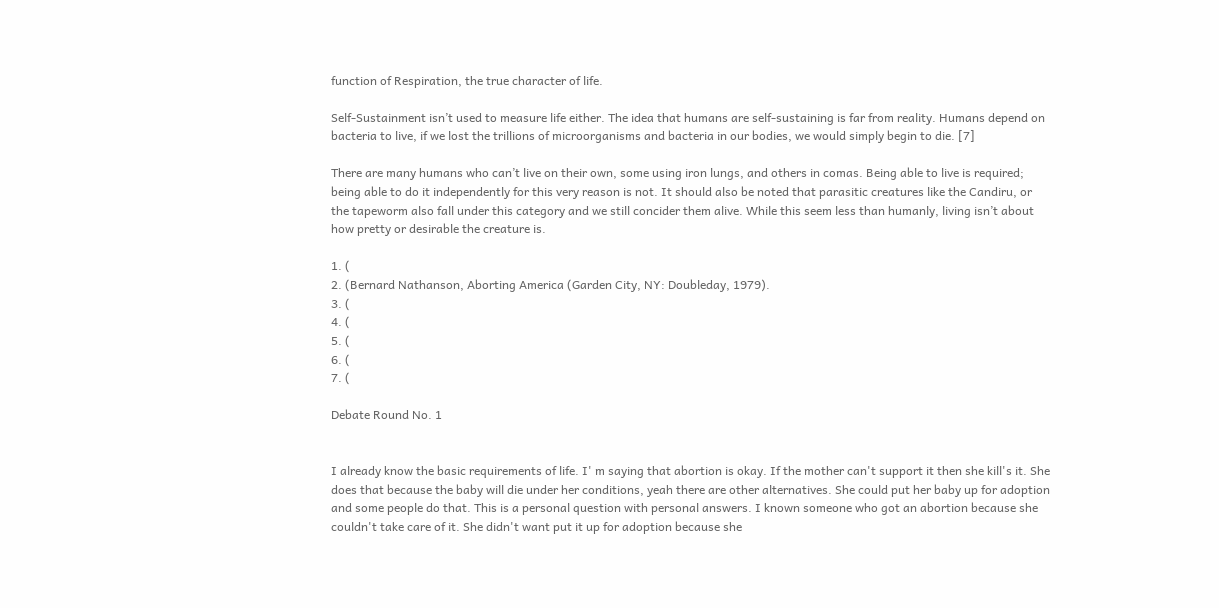function of Respiration, the true character of life.

Self-Sustainment isn’t used to measure life either. The idea that humans are self-sustaining is far from reality. Humans depend on bacteria to live, if we lost the trillions of microorganisms and bacteria in our bodies, we would simply begin to die. [7]

There are many humans who can’t live on their own, some using iron lungs, and others in comas. Being able to live is required; being able to do it independently for this very reason is not. It should also be noted that parasitic creatures like the Candiru, or the tapeworm also fall under this category and we still concider them alive. While this seem less than humanly, living isn’t about how pretty or desirable the creature is.

1. (
2. (Bernard Nathanson, Aborting America (Garden City, NY: Doubleday, 1979).
3. (
4. (
5. (
6. (
7. (

Debate Round No. 1


I already know the basic requirements of life. I' m saying that abortion is okay. If the mother can't support it then she kill's it. She does that because the baby will die under her conditions, yeah there are other alternatives. She could put her baby up for adoption and some people do that. This is a personal question with personal answers. I known someone who got an abortion because she couldn't take care of it. She didn't want put it up for adoption because she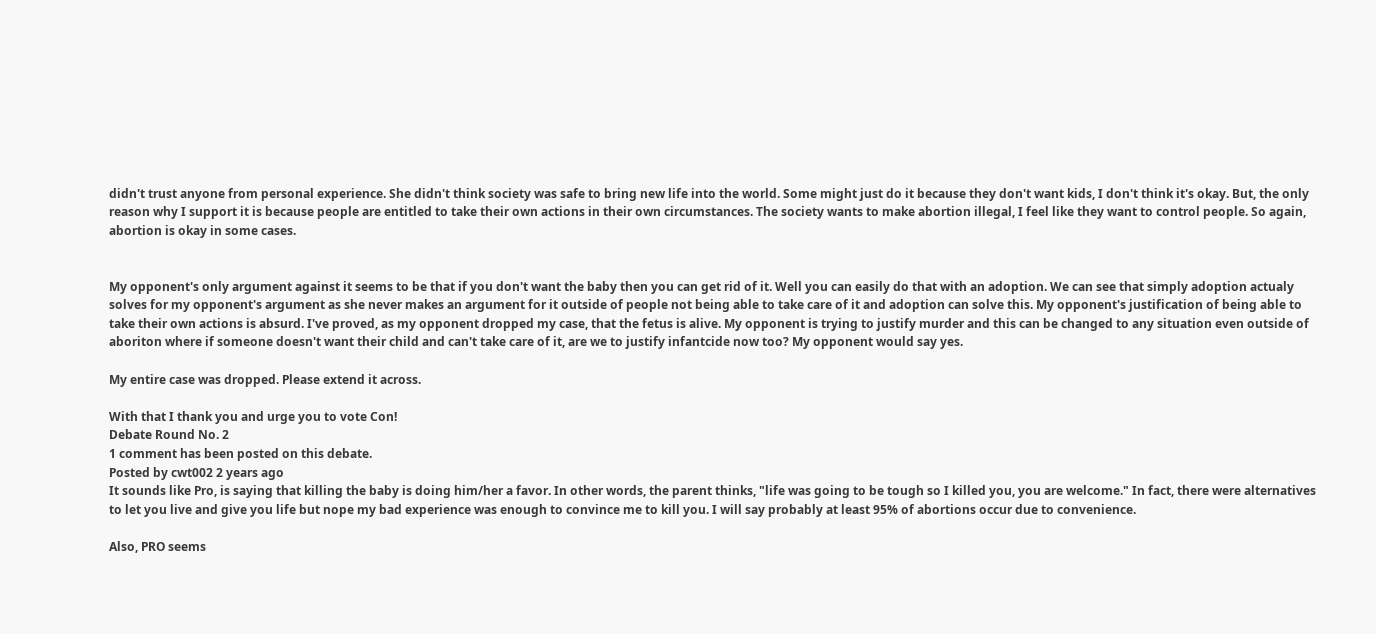didn't trust anyone from personal experience. She didn't think society was safe to bring new life into the world. Some might just do it because they don't want kids, I don't think it's okay. But, the only reason why I support it is because people are entitled to take their own actions in their own circumstances. The society wants to make abortion illegal, I feel like they want to control people. So again, abortion is okay in some cases.


My opponent's only argument against it seems to be that if you don't want the baby then you can get rid of it. Well you can easily do that with an adoption. We can see that simply adoption actualy solves for my opponent's argument as she never makes an argument for it outside of people not being able to take care of it and adoption can solve this. My opponent's justification of being able to take their own actions is absurd. I've proved, as my opponent dropped my case, that the fetus is alive. My opponent is trying to justify murder and this can be changed to any situation even outside of aboriton where if someone doesn't want their child and can't take care of it, are we to justify infantcide now too? My opponent would say yes.

My entire case was dropped. Please extend it across.

With that I thank you and urge you to vote Con!
Debate Round No. 2
1 comment has been posted on this debate.
Posted by cwt002 2 years ago
It sounds like Pro, is saying that killing the baby is doing him/her a favor. In other words, the parent thinks, "life was going to be tough so I killed you, you are welcome." In fact, there were alternatives to let you live and give you life but nope my bad experience was enough to convince me to kill you. I will say probably at least 95% of abortions occur due to convenience.

Also, PRO seems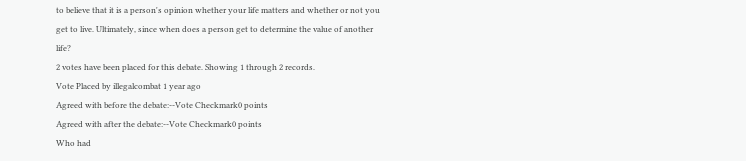to believe that it is a person's opinion whether your life matters and whether or not you get to live. Ultimately, since when does a person get to determine the value of another life?
2 votes have been placed for this debate. Showing 1 through 2 records.
Vote Placed by illegalcombat 1 year ago
Agreed with before the debate:--Vote Checkmark0 points
Agreed with after the debate:--Vote Checkmark0 points
Who had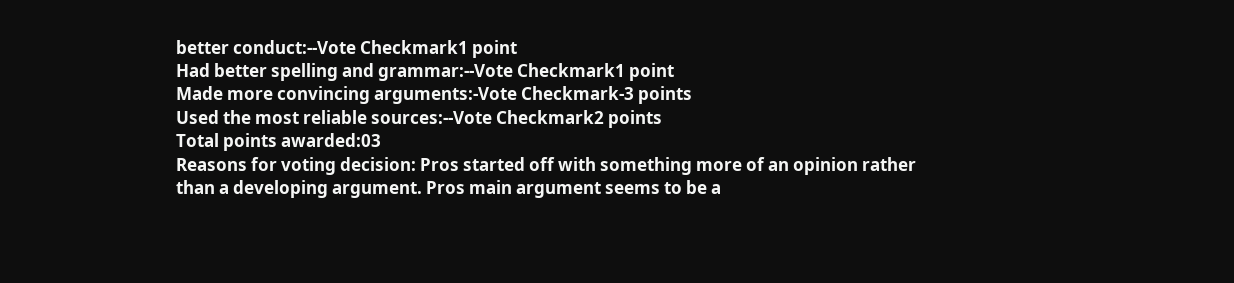better conduct:--Vote Checkmark1 point
Had better spelling and grammar:--Vote Checkmark1 point
Made more convincing arguments:-Vote Checkmark-3 points
Used the most reliable sources:--Vote Checkmark2 points
Total points awarded:03
Reasons for voting decision: Pros started off with something more of an opinion rather than a developing argument. Pros main argument seems to be a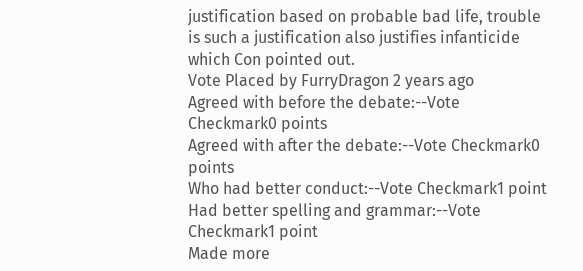justification based on probable bad life, trouble is such a justification also justifies infanticide which Con pointed out.
Vote Placed by FurryDragon 2 years ago
Agreed with before the debate:--Vote Checkmark0 points
Agreed with after the debate:--Vote Checkmark0 points
Who had better conduct:--Vote Checkmark1 point
Had better spelling and grammar:--Vote Checkmark1 point
Made more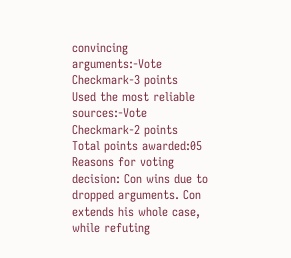convincing arguments:-Vote Checkmark-3 points
Used the most reliable sources:-Vote Checkmark-2 points
Total points awarded:05
Reasons for voting decision: Con wins due to dropped arguments. Con extends his whole case, while refuting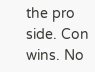the pro side. Con wins. No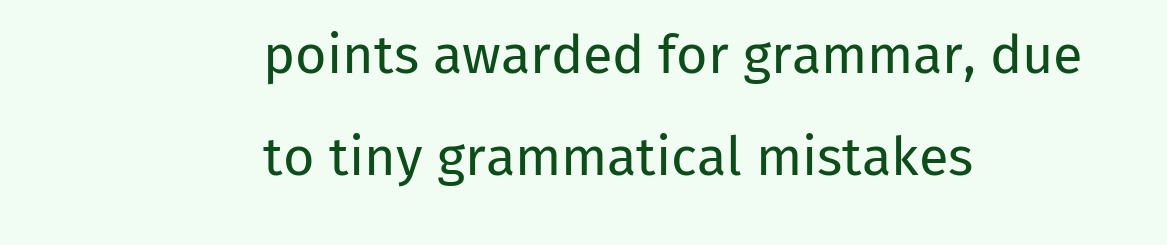points awarded for grammar, due to tiny grammatical mistakes